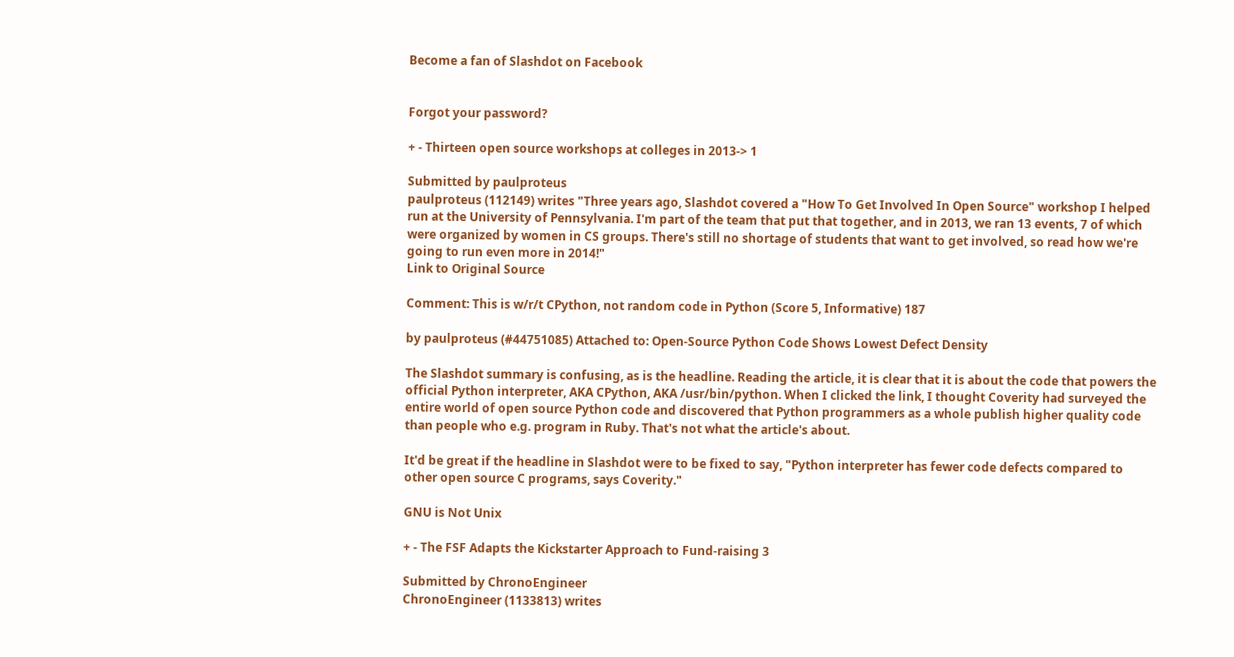Become a fan of Slashdot on Facebook


Forgot your password?

+ - Thirteen open source workshops at colleges in 2013-> 1

Submitted by paulproteus
paulproteus (112149) writes "Three years ago, Slashdot covered a "How To Get Involved In Open Source" workshop I helped run at the University of Pennsylvania. I'm part of the team that put that together, and in 2013, we ran 13 events, 7 of which were organized by women in CS groups. There's still no shortage of students that want to get involved, so read how we're going to run even more in 2014!"
Link to Original Source

Comment: This is w/r/t CPython, not random code in Python (Score 5, Informative) 187

by paulproteus (#44751085) Attached to: Open-Source Python Code Shows Lowest Defect Density

The Slashdot summary is confusing, as is the headline. Reading the article, it is clear that it is about the code that powers the official Python interpreter, AKA CPython, AKA /usr/bin/python. When I clicked the link, I thought Coverity had surveyed the entire world of open source Python code and discovered that Python programmers as a whole publish higher quality code than people who e.g. program in Ruby. That's not what the article's about.

It'd be great if the headline in Slashdot were to be fixed to say, "Python interpreter has fewer code defects compared to other open source C programs, says Coverity."

GNU is Not Unix

+ - The FSF Adapts the Kickstarter Approach to Fund-raising 3

Submitted by ChronoEngineer
ChronoEngineer (1133813) writes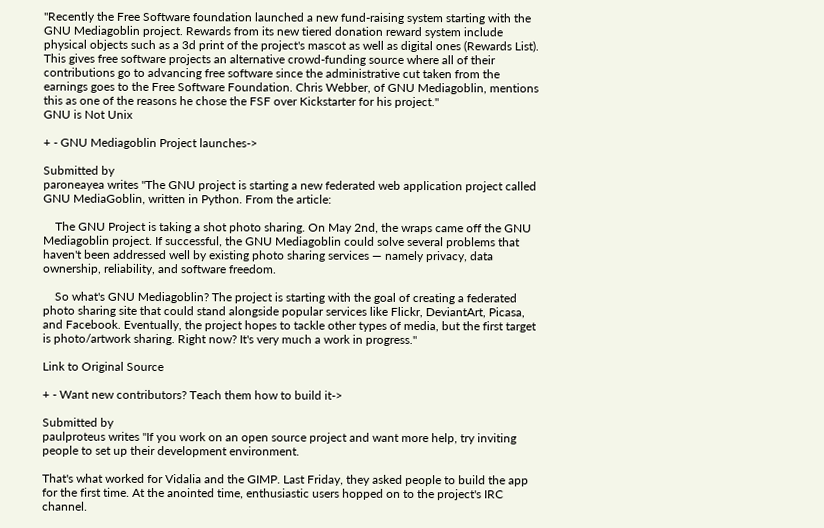"Recently the Free Software foundation launched a new fund-raising system starting with the GNU Mediagoblin project. Rewards from its new tiered donation reward system include physical objects such as a 3d print of the project's mascot as well as digital ones (Rewards List). This gives free software projects an alternative crowd-funding source where all of their contributions go to advancing free software since the administrative cut taken from the earnings goes to the Free Software Foundation. Chris Webber, of GNU Mediagoblin, mentions this as one of the reasons he chose the FSF over Kickstarter for his project."
GNU is Not Unix

+ - GNU Mediagoblin Project launches->

Submitted by
paroneayea writes "The GNU project is starting a new federated web application project called GNU MediaGoblin, written in Python. From the article:

    The GNU Project is taking a shot photo sharing. On May 2nd, the wraps came off the GNU Mediagoblin project. If successful, the GNU Mediagoblin could solve several problems that haven't been addressed well by existing photo sharing services — namely privacy, data ownership, reliability, and software freedom.

    So what's GNU Mediagoblin? The project is starting with the goal of creating a federated photo sharing site that could stand alongside popular services like Flickr, DeviantArt, Picasa, and Facebook. Eventually, the project hopes to tackle other types of media, but the first target is photo/artwork sharing. Right now? It's very much a work in progress."

Link to Original Source

+ - Want new contributors? Teach them how to build it->

Submitted by
paulproteus writes "If you work on an open source project and want more help, try inviting people to set up their development environment.

That's what worked for Vidalia and the GIMP. Last Friday, they asked people to build the app for the first time. At the anointed time, enthusiastic users hopped on to the project's IRC channel.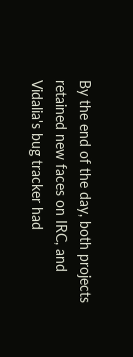By the end of the day, both projects retained new faces on IRC, and Vidalia's bug tracker had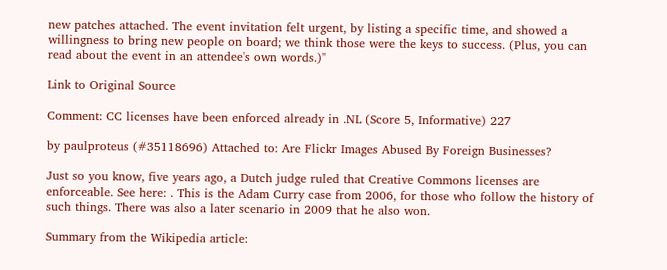new patches attached. The event invitation felt urgent, by listing a specific time, and showed a willingness to bring new people on board; we think those were the keys to success. (Plus, you can read about the event in an attendee's own words.)"

Link to Original Source

Comment: CC licenses have been enforced already in .NL (Score 5, Informative) 227

by paulproteus (#35118696) Attached to: Are Flickr Images Abused By Foreign Businesses?

Just so you know, five years ago, a Dutch judge ruled that Creative Commons licenses are enforceable. See here: . This is the Adam Curry case from 2006, for those who follow the history of such things. There was also a later scenario in 2009 that he also won.

Summary from the Wikipedia article: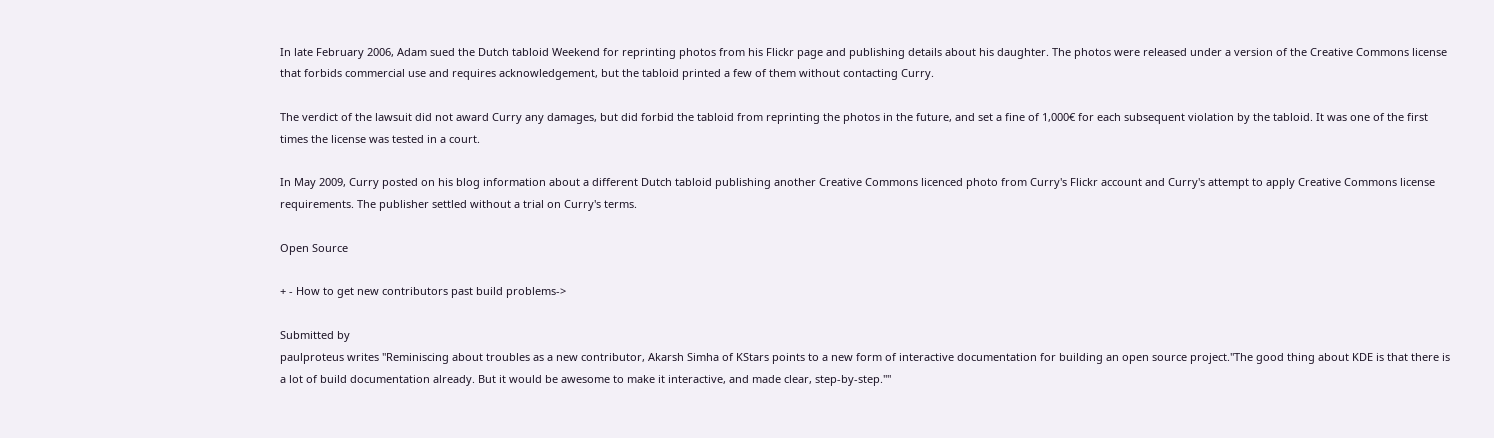In late February 2006, Adam sued the Dutch tabloid Weekend for reprinting photos from his Flickr page and publishing details about his daughter. The photos were released under a version of the Creative Commons license that forbids commercial use and requires acknowledgement, but the tabloid printed a few of them without contacting Curry.

The verdict of the lawsuit did not award Curry any damages, but did forbid the tabloid from reprinting the photos in the future, and set a fine of 1,000€ for each subsequent violation by the tabloid. It was one of the first times the license was tested in a court.

In May 2009, Curry posted on his blog information about a different Dutch tabloid publishing another Creative Commons licenced photo from Curry's Flickr account and Curry's attempt to apply Creative Commons license requirements. The publisher settled without a trial on Curry's terms.

Open Source

+ - How to get new contributors past build problems->

Submitted by
paulproteus writes "Reminiscing about troubles as a new contributor, Akarsh Simha of KStars points to a new form of interactive documentation for building an open source project."The good thing about KDE is that there is a lot of build documentation already. But it would be awesome to make it interactive, and made clear, step-by-step.""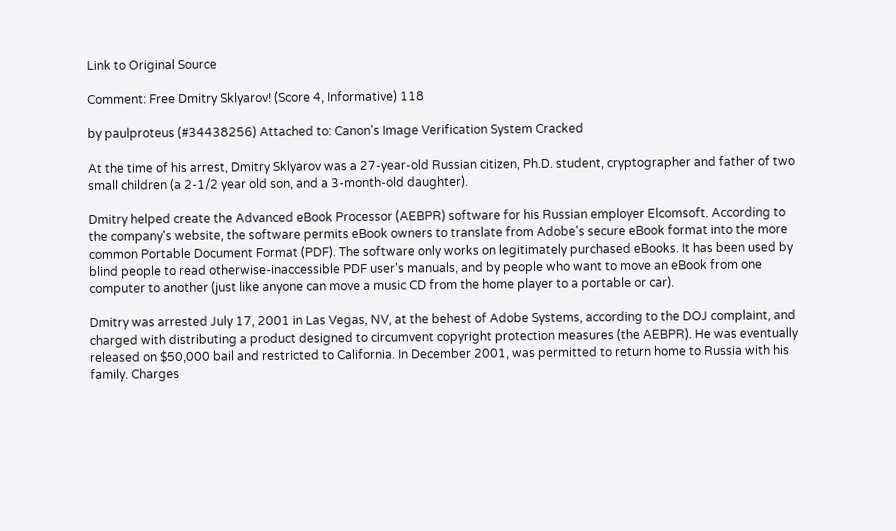Link to Original Source

Comment: Free Dmitry Sklyarov! (Score 4, Informative) 118

by paulproteus (#34438256) Attached to: Canon's Image Verification System Cracked

At the time of his arrest, Dmitry Sklyarov was a 27-year-old Russian citizen, Ph.D. student, cryptographer and father of two small children (a 2-1/2 year old son, and a 3-month-old daughter).

Dmitry helped create the Advanced eBook Processor (AEBPR) software for his Russian employer Elcomsoft. According to the company's website, the software permits eBook owners to translate from Adobe's secure eBook format into the more common Portable Document Format (PDF). The software only works on legitimately purchased eBooks. It has been used by blind people to read otherwise-inaccessible PDF user's manuals, and by people who want to move an eBook from one computer to another (just like anyone can move a music CD from the home player to a portable or car).

Dmitry was arrested July 17, 2001 in Las Vegas, NV, at the behest of Adobe Systems, according to the DOJ complaint, and charged with distributing a product designed to circumvent copyright protection measures (the AEBPR). He was eventually released on $50,000 bail and restricted to California. In December 2001, was permitted to return home to Russia with his family. Charges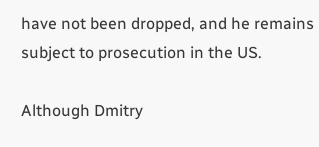have not been dropped, and he remains subject to prosecution in the US.

Although Dmitry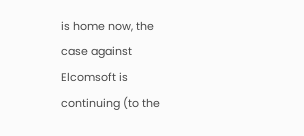is home now, the case against Elcomsoft is continuing (to the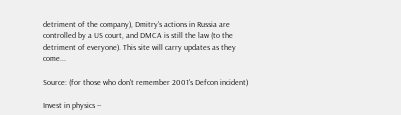detriment of the company), Dmitry's actions in Russia are controlled by a US court, and DMCA is still the law (to the detriment of everyone). This site will carry updates as they come...

Source: (for those who don't remember 2001's Defcon incident)

Invest in physics --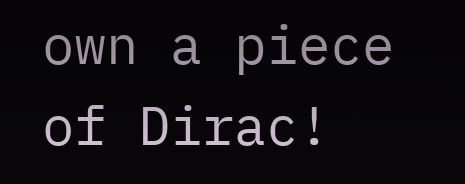own a piece of Dirac!